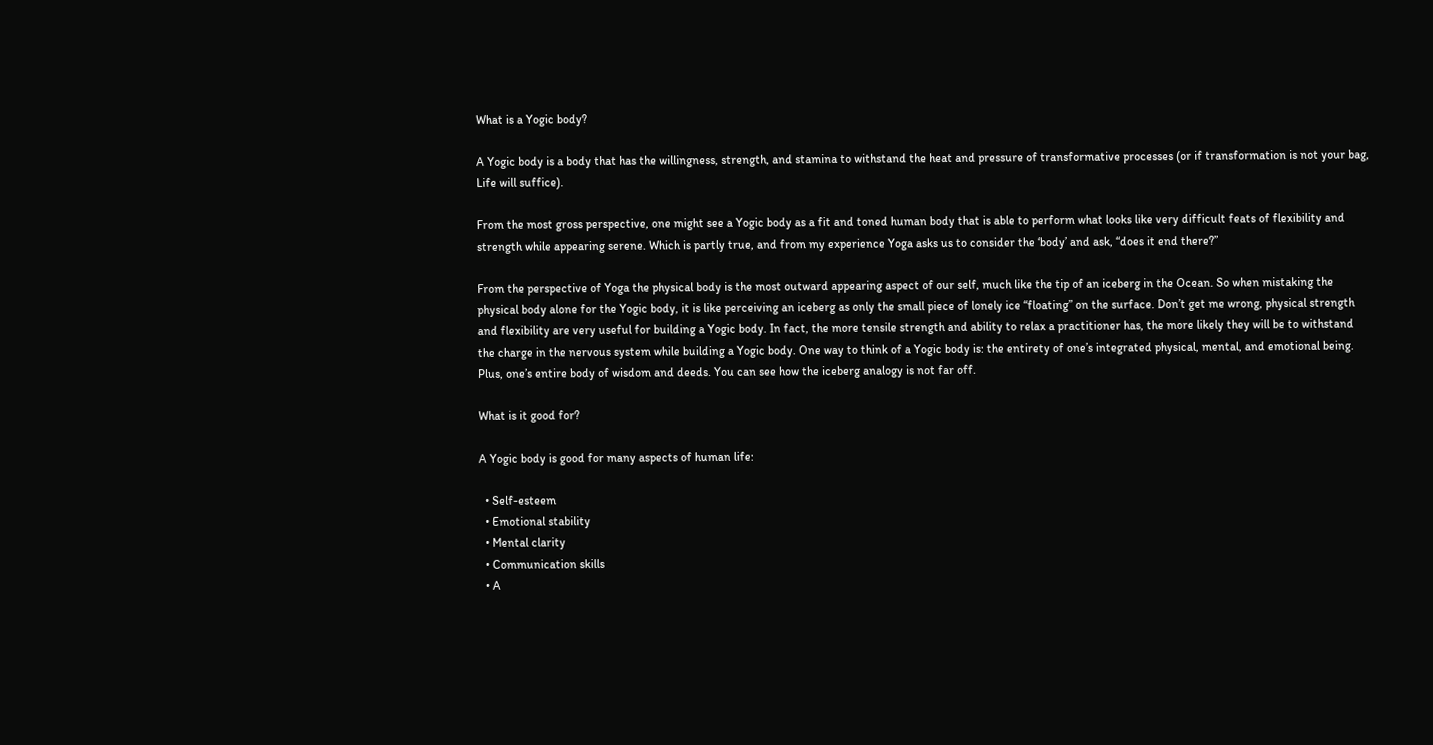What is a Yogic body?

A Yogic body is a body that has the willingness, strength, and stamina to withstand the heat and pressure of transformative processes (or if transformation is not your bag, Life will suffice).

From the most gross perspective, one might see a Yogic body as a fit and toned human body that is able to perform what looks like very difficult feats of flexibility and strength while appearing serene. Which is partly true, and from my experience Yoga asks us to consider the ‘body’ and ask, “does it end there?”

From the perspective of Yoga the physical body is the most outward appearing aspect of our self, much like the tip of an iceberg in the Ocean. So when mistaking the physical body alone for the Yogic body, it is like perceiving an iceberg as only the small piece of lonely ice “floating” on the surface. Don’t get me wrong, physical strength and flexibility are very useful for building a Yogic body. In fact, the more tensile strength and ability to relax a practitioner has, the more likely they will be to withstand the charge in the nervous system while building a Yogic body. One way to think of a Yogic body is: the entirety of one’s integrated physical, mental, and emotional being. Plus, one’s entire body of wisdom and deeds. You can see how the iceberg analogy is not far off.

What is it good for?

A Yogic body is good for many aspects of human life:

  • Self-esteem
  • Emotional stability
  • Mental clarity
  • Communication skills
  • A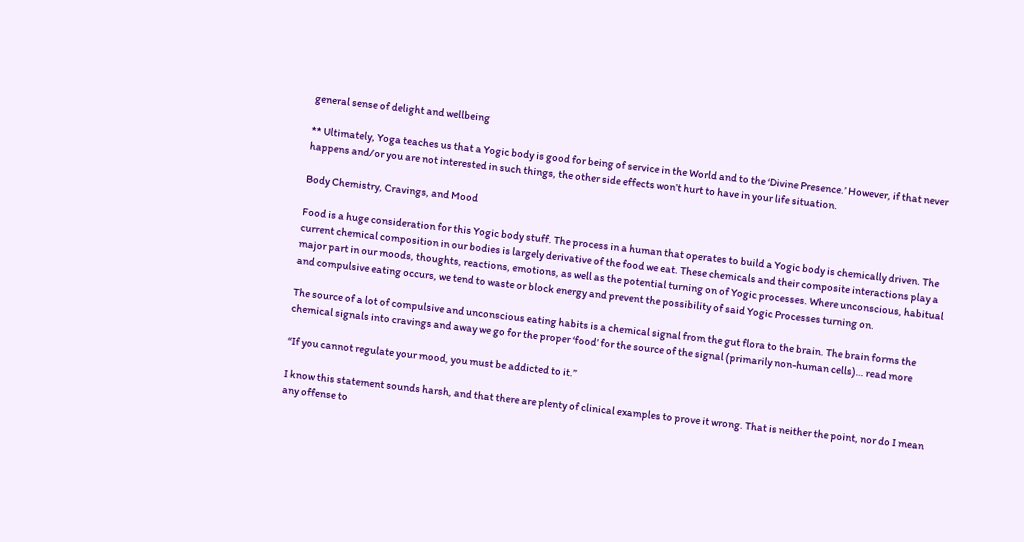general sense of delight and wellbeing

** Ultimately, Yoga teaches us that a Yogic body is good for being of service in the World and to the ‘Divine Presence.’ However, if that never happens and/or you are not interested in such things, the other side effects won’t hurt to have in your life situation.

Body Chemistry, Cravings, and Mood

Food is a huge consideration for this Yogic body stuff. The process in a human that operates to build a Yogic body is chemically driven. The current chemical composition in our bodies is largely derivative of the food we eat. These chemicals and their composite interactions play a major part in our moods, thoughts, reactions, emotions, as well as the potential turning on of Yogic processes. Where unconscious, habitual and compulsive eating occurs, we tend to waste or block energy and prevent the possibility of said Yogic Processes turning on.

The source of a lot of compulsive and unconscious eating habits is a chemical signal from the gut flora to the brain. The brain forms the chemical signals into cravings and away we go for the proper ‘food’ for the source of the signal (primarily non-human cells)… read more

“If you cannot regulate your mood, you must be addicted to it.”

I know this statement sounds harsh, and that there are plenty of clinical examples to prove it wrong. That is neither the point, nor do I mean any offense to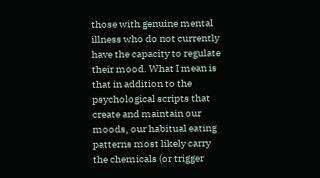those with genuine mental illness who do not currently have the capacity to regulate their mood. What I mean is that in addition to the psychological scripts that create and maintain our moods, our habitual eating patterns most likely carry the chemicals (or trigger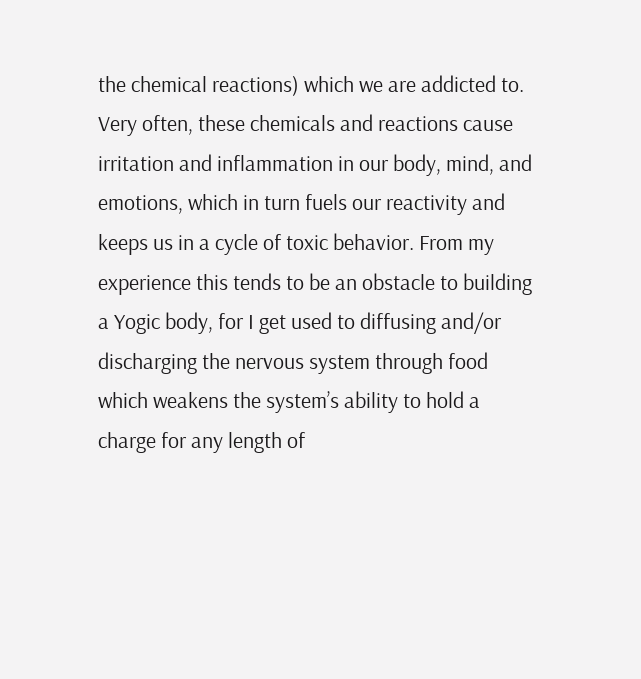the chemical reactions) which we are addicted to. Very often, these chemicals and reactions cause irritation and inflammation in our body, mind, and emotions, which in turn fuels our reactivity and keeps us in a cycle of toxic behavior. From my experience this tends to be an obstacle to building a Yogic body, for I get used to diffusing and/or discharging the nervous system through food which weakens the system’s ability to hold a charge for any length of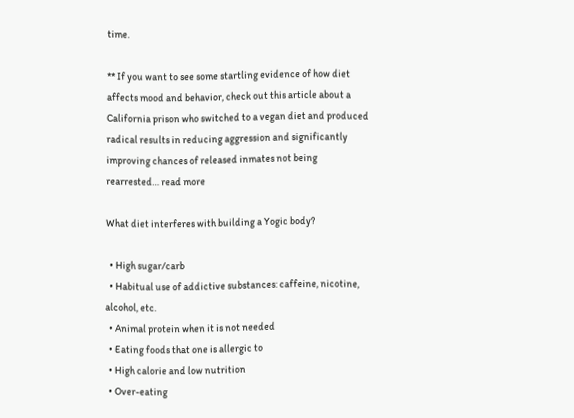time.

** If you want to see some startling evidence of how diet affects mood and behavior, check out this article about a California prison who switched to a vegan diet and produced radical results in reducing aggression and significantly improving chances of released inmates not being rearrested… read more

What diet interferes with building a Yogic body?

  • High sugar/carb
  • Habitual use of addictive substances: caffeine, nicotine, alcohol, etc.
  • Animal protein when it is not needed
  • Eating foods that one is allergic to
  • High calorie and low nutrition
  • Over-eating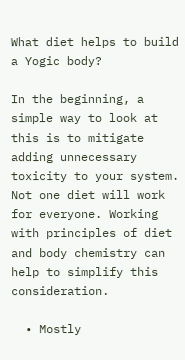What diet helps to build a Yogic body?

In the beginning, a simple way to look at this is to mitigate adding unnecessary toxicity to your system. Not one diet will work for everyone. Working with principles of diet and body chemistry can help to simplify this consideration.

  • Mostly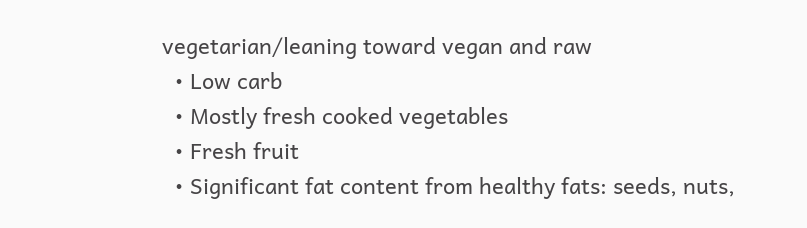vegetarian/leaning toward vegan and raw
  • Low carb
  • Mostly fresh cooked vegetables
  • Fresh fruit
  • Significant fat content from healthy fats: seeds, nuts,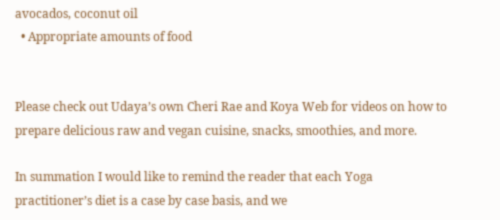avocados, coconut oil
  • Appropriate amounts of food


Please check out Udaya’s own Cheri Rae and Koya Web for videos on how to prepare delicious raw and vegan cuisine, snacks, smoothies, and more.

In summation I would like to remind the reader that each Yoga practitioner’s diet is a case by case basis, and we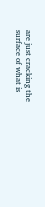are just cracking the surface of what is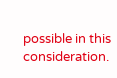possible in this consideration.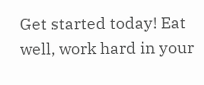Get started today! Eat well, work hard in your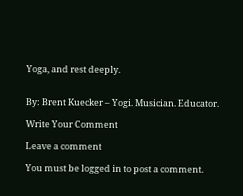Yoga, and rest deeply.


By: Brent Kuecker – Yogi. Musician. Educator.

Write Your Comment

Leave a comment

You must be logged in to post a comment.